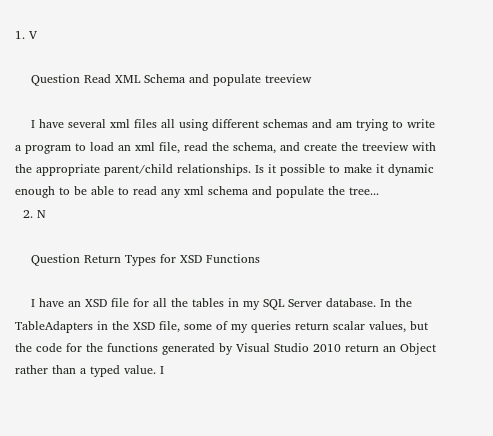1. V

    Question Read XML Schema and populate treeview

    I have several xml files all using different schemas and am trying to write a program to load an xml file, read the schema, and create the treeview with the appropriate parent/child relationships. Is it possible to make it dynamic enough to be able to read any xml schema and populate the tree...
  2. N

    Question Return Types for XSD Functions

    I have an XSD file for all the tables in my SQL Server database. In the TableAdapters in the XSD file, some of my queries return scalar values, but the code for the functions generated by Visual Studio 2010 return an Object rather than a typed value. I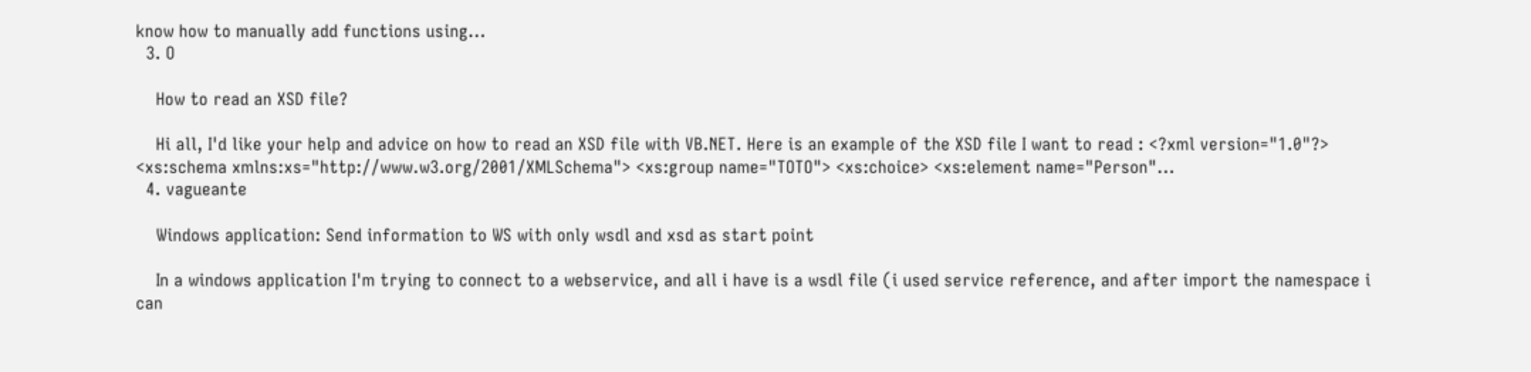know how to manually add functions using...
  3. O

    How to read an XSD file?

    Hi all, I'd like your help and advice on how to read an XSD file with VB.NET. Here is an example of the XSD file I want to read : <?xml version="1.0"?> <xs:schema xmlns:xs="http://www.w3.org/2001/XMLSchema"> <xs:group name="TOTO"> <xs:choice> <xs:element name="Person"...
  4. vagueante

    Windows application: Send information to WS with only wsdl and xsd as start point

    In a windows application I'm trying to connect to a webservice, and all i have is a wsdl file (i used service reference, and after import the namespace i can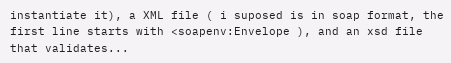instantiate it), a XML file ( i suposed is in soap format, the first line starts with <soapenv:Envelope ), and an xsd file that validates...